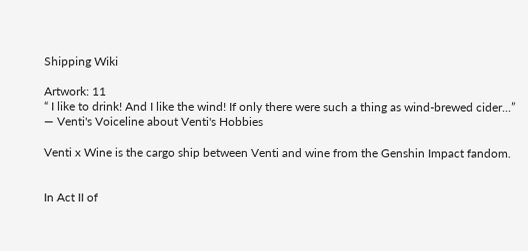Shipping Wiki

Artwork: 11
“ I like to drink! And I like the wind! If only there were such a thing as wind-brewed cider...”
— Venti's Voiceline about Venti's Hobbies

Venti x Wine is the cargo ship between Venti and wine from the Genshin Impact fandom.


In Act II of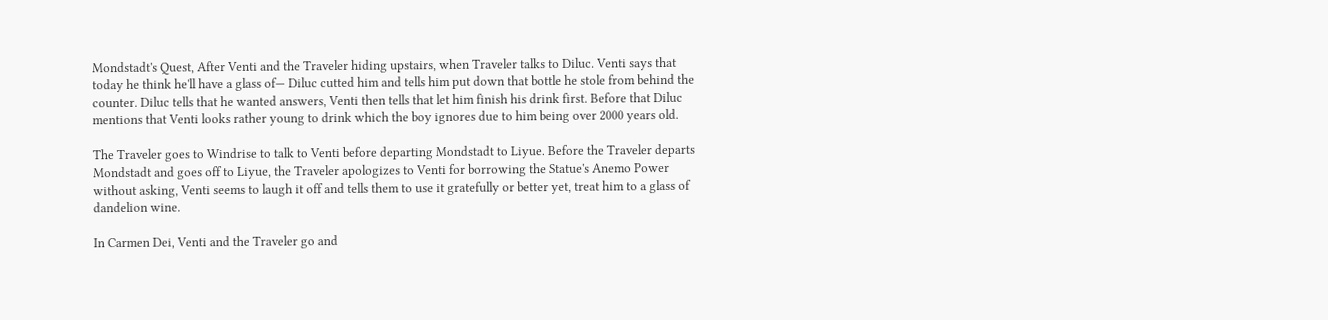Mondstadt's Quest, After Venti and the Traveler hiding upstairs, when Traveler talks to Diluc. Venti says that today he think he'll have a glass of— Diluc cutted him and tells him put down that bottle he stole from behind the counter. Diluc tells that he wanted answers, Venti then tells that let him finish his drink first. Before that Diluc mentions that Venti looks rather young to drink which the boy ignores due to him being over 2000 years old.

The Traveler goes to Windrise to talk to Venti before departing Mondstadt to Liyue. Before the Traveler departs Mondstadt and goes off to Liyue, the Traveler apologizes to Venti for borrowing the Statue's Anemo Power without asking, Venti seems to laugh it off and tells them to use it gratefully or better yet, treat him to a glass of dandelion wine.

In Carmen Dei, Venti and the Traveler go and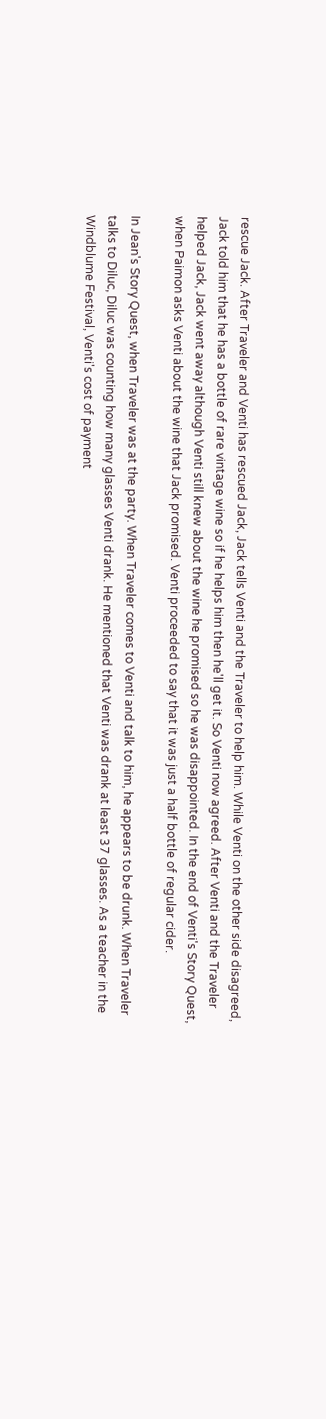rescue Jack. After Traveler and Venti has rescued Jack, Jack tells Venti and the Traveler to help him. While Venti on the other side disagreed, Jack told him that he has a bottle of rare vintage wine so if he helps him then he'll get it. So Venti now agreed. After Venti and the Traveler helped Jack, Jack went away although Venti still knew about the wine he promised so he was disappointed. In the end of Venti's Story Quest, when Paimon asks Venti about the wine that Jack promised. Venti proceeded to say that it was just a half bottle of regular cider.

In Jean's Story Quest, when Traveler was at the party. When Traveler comes to Venti and talk to him, he appears to be drunk. When Traveler talks to Diluc, Diluc was counting how many glasses Venti drank. He mentioned that Venti was drank at least 37 glasses. As a teacher in the Windblume Festival, Venti's cost of payment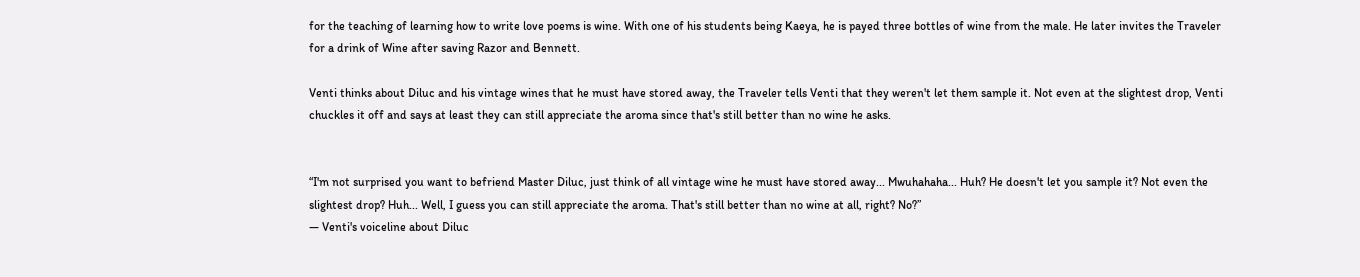for the teaching of learning how to write love poems is wine. With one of his students being Kaeya, he is payed three bottles of wine from the male. He later invites the Traveler for a drink of Wine after saving Razor and Bennett.

Venti thinks about Diluc and his vintage wines that he must have stored away, the Traveler tells Venti that they weren't let them sample it. Not even at the slightest drop, Venti chuckles it off and says at least they can still appreciate the aroma since that's still better than no wine he asks.


“I'm not surprised you want to befriend Master Diluc, just think of all vintage wine he must have stored away... Mwuhahaha... Huh? He doesn't let you sample it? Not even the slightest drop? Huh... Well, I guess you can still appreciate the aroma. That's still better than no wine at all, right? No?”
— Venti's voiceline about Diluc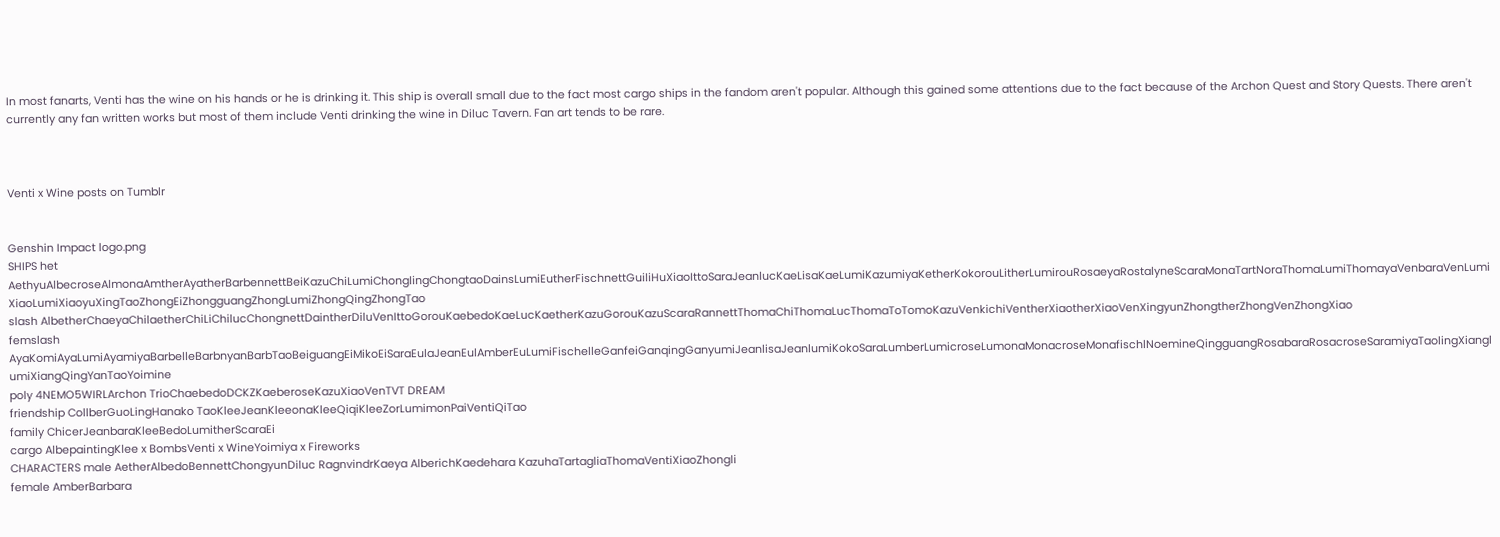In most fanarts, Venti has the wine on his hands or he is drinking it. This ship is overall small due to the fact most cargo ships in the fandom aren't popular. Although this gained some attentions due to the fact because of the Archon Quest and Story Quests. There aren't currently any fan written works but most of them include Venti drinking the wine in Diluc Tavern. Fan art tends to be rare.



Venti x Wine posts on Tumblr


Genshin Impact logo.png
SHIPS het AethyuAlbecroseAlmonaAmtherAyatherBarbennettBeiKazuChiLumiChonglingChongtaoDainsLumiEutherFischnettGuiliHuXiaoIttoSaraJeanlucKaeLisaKaeLumiKazumiyaKetherKokorouLitherLumirouRosaeyaRostalyneScaraMonaTartNoraThomaLumiThomayaVenbaraVenLumiXiaoLumiXiaoyuXingTaoZhongEiZhongguangZhongLumiZhongQingZhongTao
slash AlbetherChaeyaChilaetherChiLiChilucChongnettDaintherDiluVenIttoGorouKaebedoKaeLucKaetherKazuGorouKazuScaraRannettThomaChiThomaLucThomaToTomoKazuVenkichiVentherXiaotherXiaoVenXingyunZhongtherZhongVenZhongXiao
femslash AyaKomiAyaLumiAyamiyaBarbelleBarbnyanBarbTaoBeiguangEiMikoEiSaraEulaJeanEulAmberEuLumiFischelleGanfeiGanqingGanyumiJeanlisaJeanlumiKokoSaraLumberLumicroseLumonaMonacroseMonafischlNoemineQingguangRosabaraRosacroseSaramiyaTaolingXianglumiXiangQingYanTaoYoimine
poly 4NEMO5WIRLArchon TrioChaebedoDCKZKaeberoseKazuXiaoVenTVT DREAM
friendship CollberGuoLingHanako TaoKleeJeanKleeonaKleeQiqiKleeZorLumimonPaiVentiQiTao
family ChicerJeanbaraKleeBedoLumitherScaraEi
cargo AlbepaintingKlee x BombsVenti x WineYoimiya x Fireworks
CHARACTERS male AetherAlbedoBennettChongyunDiluc RagnvindrKaeya AlberichKaedehara KazuhaTartagliaThomaVentiXiaoZhongli
female AmberBarbara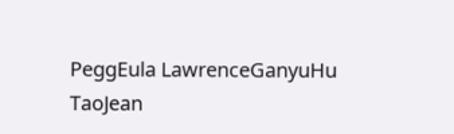PeggEula LawrenceGanyuHu TaoJean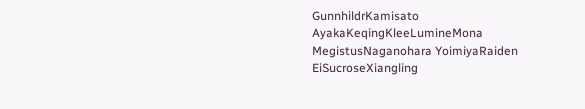GunnhildrKamisato AyakaKeqingKleeLumineMona MegistusNaganohara YoimiyaRaiden EiSucroseXiangling